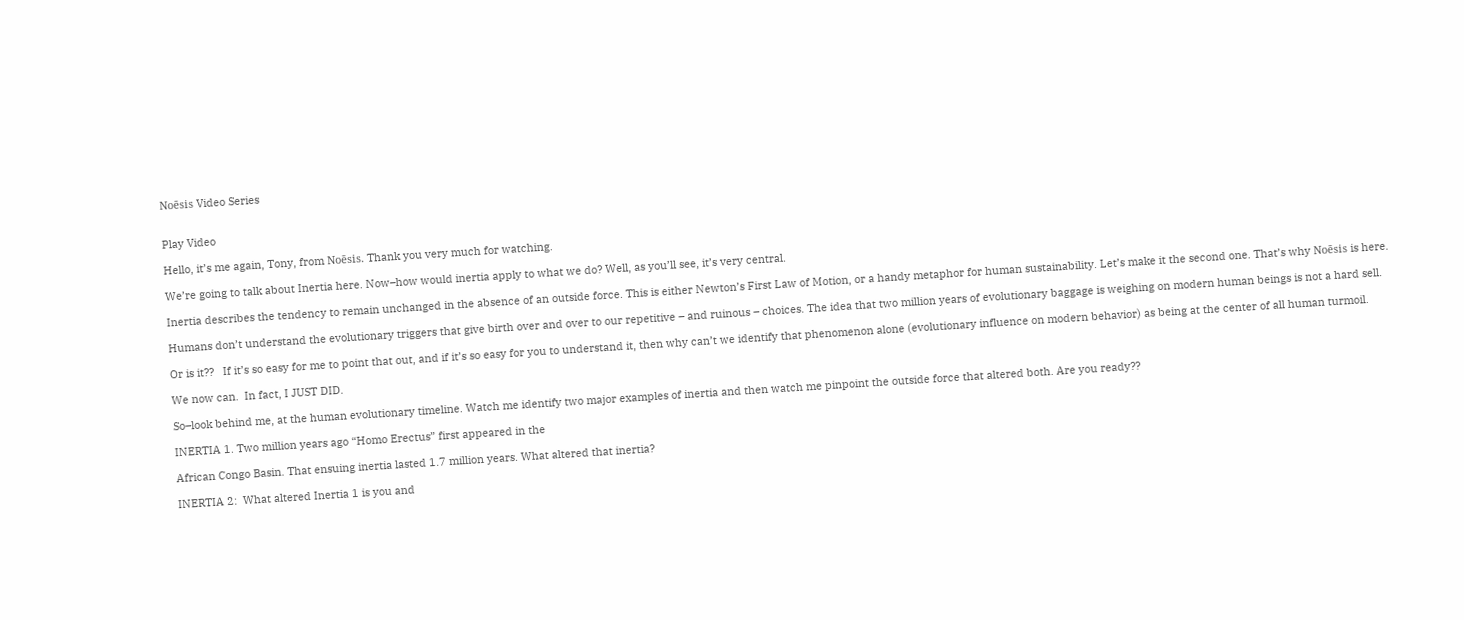Noēsis Video Series


Play Video

Hello, it’s me again, Tony, from Noēsis. Thank you very much for watching.

We’re going to talk about Inertia here. Now–how would inertia apply to what we do? Well, as you’ll see, it’s very central.

Inertia describes the tendency to remain unchanged in the absence of an outside force. This is either Newton’s First Law of Motion, or a handy metaphor for human sustainability. Let’s make it the second one. That’s why Noēsis is here.

Humans don’t understand the evolutionary triggers that give birth over and over to our repetitive – and ruinous – choices. The idea that two million years of evolutionary baggage is weighing on modern human beings is not a hard sell.

Or is it??   If it’s so easy for me to point that out, and if it’s so easy for you to understand it, then why can’t we identify that phenomenon alone (evolutionary influence on modern behavior) as being at the center of all human turmoil.

We now can.  In fact, I JUST DID.

So–look behind me, at the human evolutionary timeline. Watch me identify two major examples of inertia and then watch me pinpoint the outside force that altered both. Are you ready??

INERTIA 1. Two million years ago “Homo Erectus” first appeared in the

African Congo Basin. That ensuing inertia lasted 1.7 million years. What altered that inertia?

INERTIA 2:  What altered Inertia 1 is you and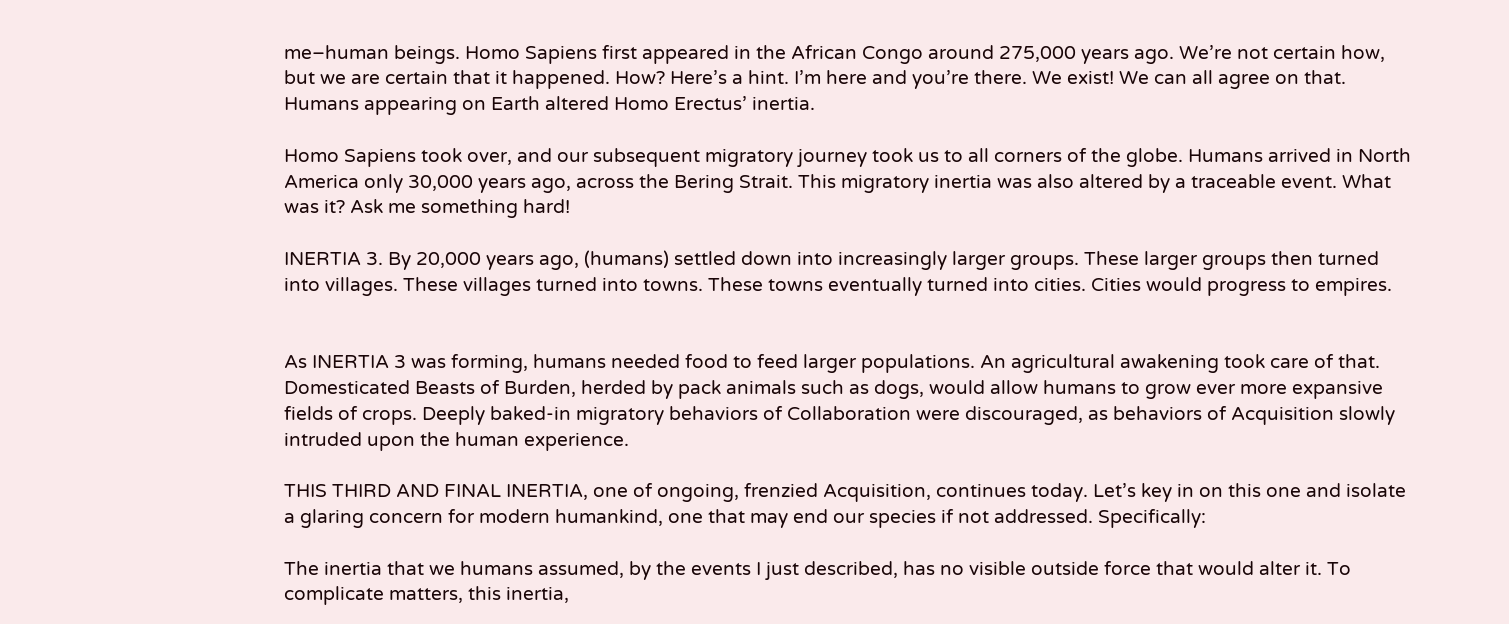me–human beings. Homo Sapiens first appeared in the African Congo around 275,000 years ago. We’re not certain how, but we are certain that it happened. How? Here’s a hint. I’m here and you’re there. We exist! We can all agree on that. Humans appearing on Earth altered Homo Erectus’ inertia.

Homo Sapiens took over, and our subsequent migratory journey took us to all corners of the globe. Humans arrived in North America only 30,000 years ago, across the Bering Strait. This migratory inertia was also altered by a traceable event. What was it? Ask me something hard!

INERTIA 3. By 20,000 years ago, (humans) settled down into increasingly larger groups. These larger groups then turned into villages. These villages turned into towns. These towns eventually turned into cities. Cities would progress to empires.


As INERTIA 3 was forming, humans needed food to feed larger populations. An agricultural awakening took care of that. Domesticated Beasts of Burden, herded by pack animals such as dogs, would allow humans to grow ever more expansive fields of crops. Deeply baked-in migratory behaviors of Collaboration were discouraged, as behaviors of Acquisition slowly intruded upon the human experience.

THIS THIRD AND FINAL INERTIA, one of ongoing, frenzied Acquisition, continues today. Let’s key in on this one and isolate a glaring concern for modern humankind, one that may end our species if not addressed. Specifically:

The inertia that we humans assumed, by the events I just described, has no visible outside force that would alter it. To complicate matters, this inertia,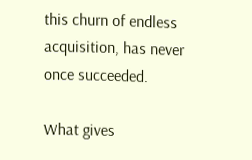this churn of endless acquisition, has never once succeeded.

What gives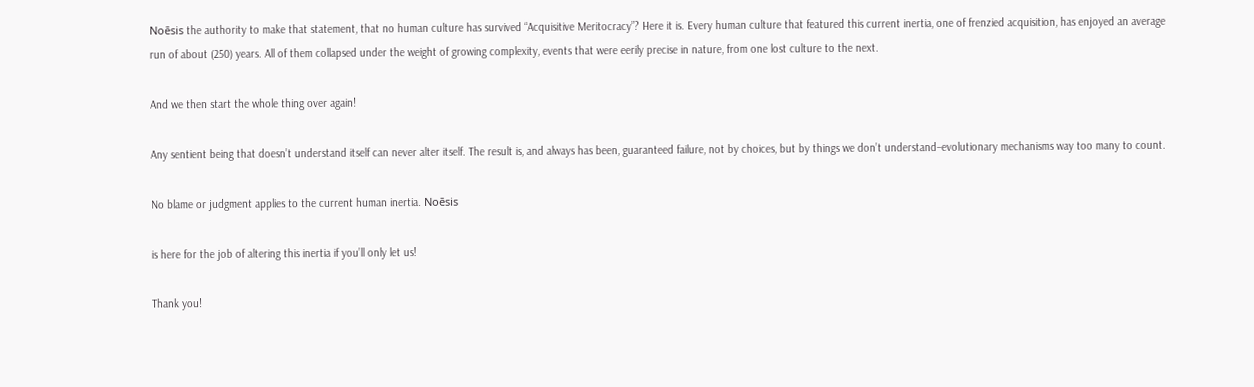Noēsis the authority to make that statement, that no human culture has survived “Acquisitive Meritocracy”? Here it is. Every human culture that featured this current inertia, one of frenzied acquisition, has enjoyed an average run of about (250) years. All of them collapsed under the weight of growing complexity, events that were eerily precise in nature, from one lost culture to the next.

And we then start the whole thing over again!

Any sentient being that doesn’t understand itself can never alter itself. The result is, and always has been, guaranteed failure, not by choices, but by things we don’t understand–evolutionary mechanisms way too many to count.

No blame or judgment applies to the current human inertia. Noēsis

is here for the job of altering this inertia if you’ll only let us!

Thank you!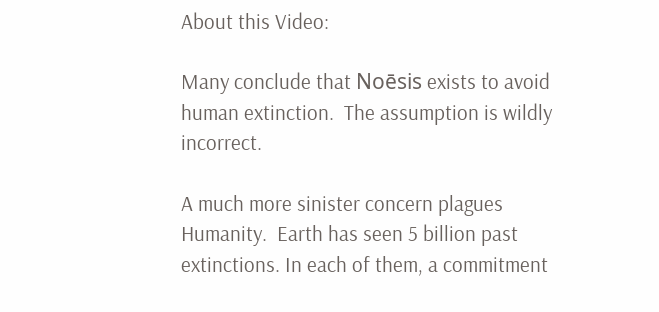About this Video:

Many conclude that Noēsis exists to avoid human extinction.  The assumption is wildly incorrect.

A much more sinister concern plagues Humanity.  Earth has seen 5 billion past extinctions. In each of them, a commitment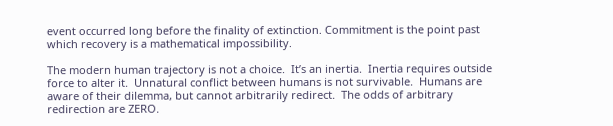event occurred long before the finality of extinction. Commitment is the point past which recovery is a mathematical impossibility.

The modern human trajectory is not a choice.  It’s an inertia.  Inertia requires outside force to alter it.  Unnatural conflict between humans is not survivable.  Humans are aware of their dilemma, but cannot arbitrarily redirect.  The odds of arbitrary redirection are ZERO.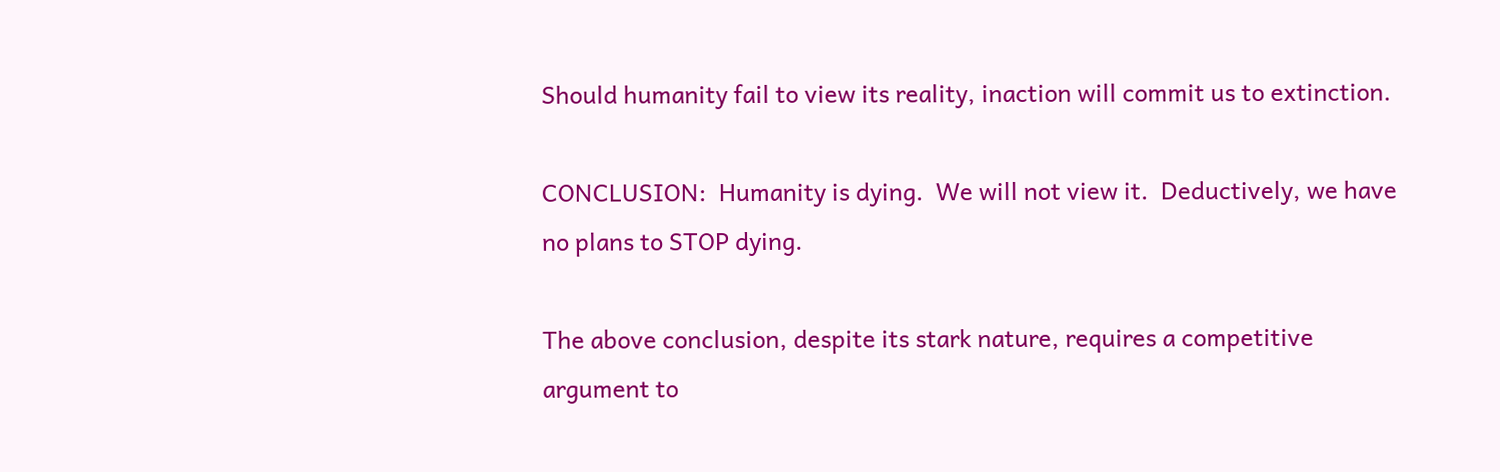Should humanity fail to view its reality, inaction will commit us to extinction.

CONCLUSION:  Humanity is dying.  We will not view it.  Deductively, we have no plans to STOP dying.

The above conclusion, despite its stark nature, requires a competitive argument to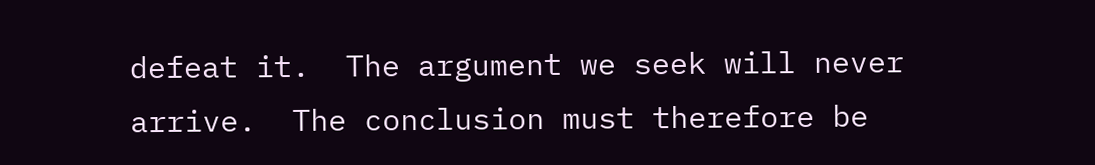defeat it.  The argument we seek will never arrive.  The conclusion must therefore be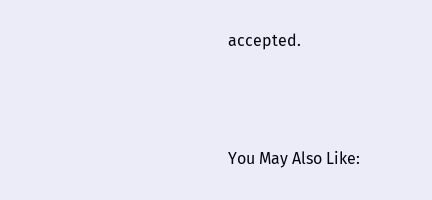accepted.



You May Also Like: